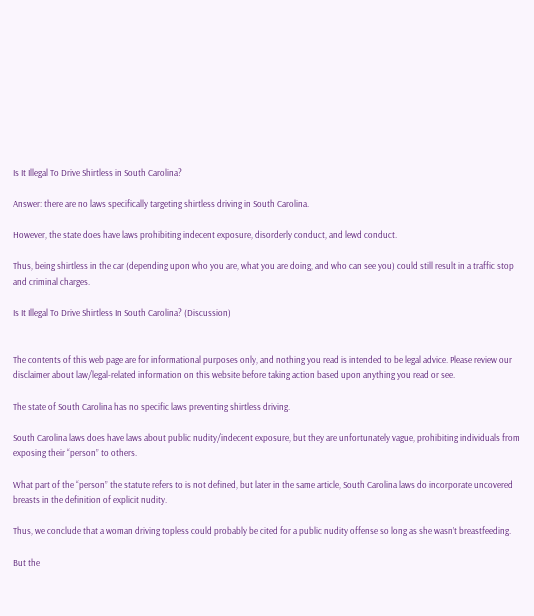Is It Illegal To Drive Shirtless in South Carolina?

Answer: there are no laws specifically targeting shirtless driving in South Carolina.

However, the state does have laws prohibiting indecent exposure, disorderly conduct, and lewd conduct.

Thus, being shirtless in the car (depending upon who you are, what you are doing, and who can see you) could still result in a traffic stop and criminal charges.

Is It Illegal To Drive Shirtless In South Carolina? (Discussion)


The contents of this web page are for informational purposes only, and nothing you read is intended to be legal advice. Please review our disclaimer about law/legal-related information on this website before taking action based upon anything you read or see.

The state of South Carolina has no specific laws preventing shirtless driving.

South Carolina laws does have laws about public nudity/indecent exposure, but they are unfortunately vague, prohibiting individuals from exposing their “person” to others.

What part of the “person” the statute refers to is not defined, but later in the same article, South Carolina laws do incorporate uncovered breasts in the definition of explicit nudity.

Thus, we conclude that a woman driving topless could probably be cited for a public nudity offense so long as she wasn’t breastfeeding.

But the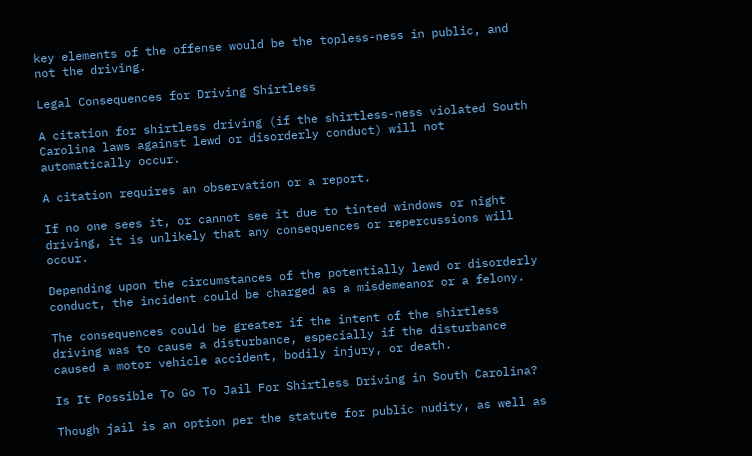key elements of the offense would be the topless-ness in public, and not the driving.

Legal Consequences for Driving Shirtless

A citation for shirtless driving (if the shirtless-ness violated South Carolina laws against lewd or disorderly conduct) will not automatically occur.

A citation requires an observation or a report.

If no one sees it, or cannot see it due to tinted windows or night driving, it is unlikely that any consequences or repercussions will occur.

Depending upon the circumstances of the potentially lewd or disorderly conduct, the incident could be charged as a misdemeanor or a felony.

The consequences could be greater if the intent of the shirtless driving was to cause a disturbance, especially if the disturbance caused a motor vehicle accident, bodily injury, or death.

Is It Possible To Go To Jail For Shirtless Driving in South Carolina?

Though jail is an option per the statute for public nudity, as well as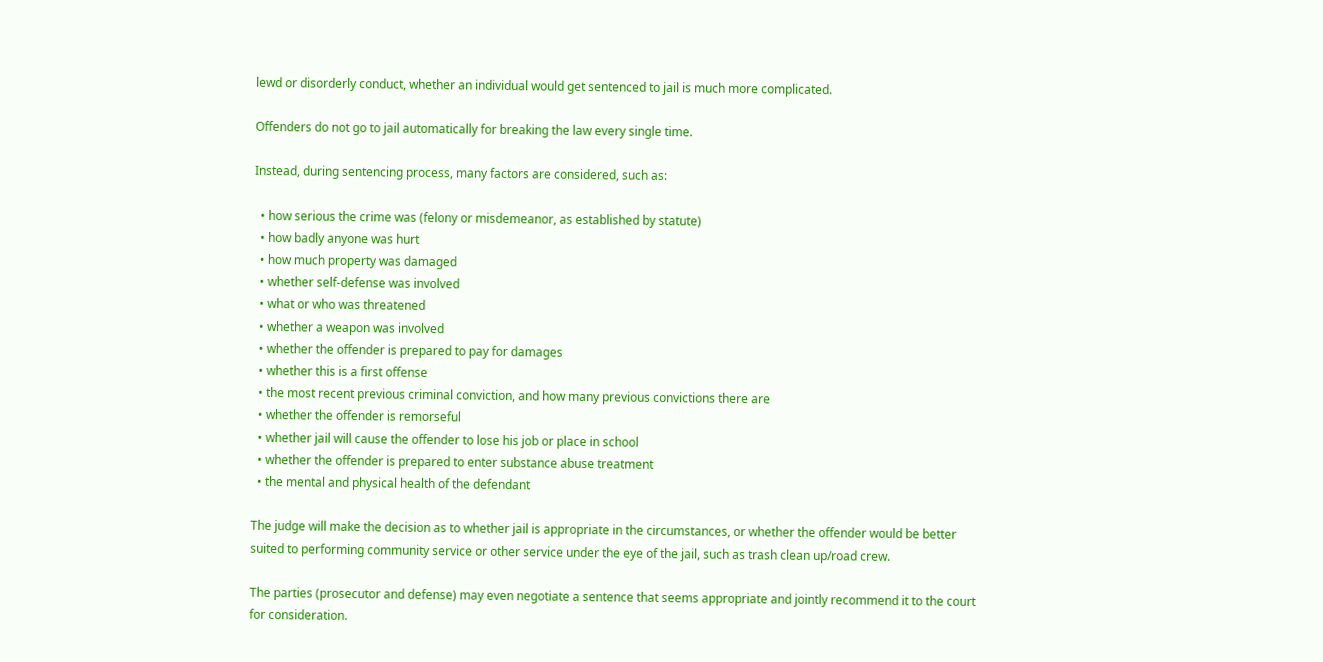lewd or disorderly conduct, whether an individual would get sentenced to jail is much more complicated.

Offenders do not go to jail automatically for breaking the law every single time.

Instead, during sentencing process, many factors are considered, such as:

  • how serious the crime was (felony or misdemeanor, as established by statute)
  • how badly anyone was hurt
  • how much property was damaged
  • whether self-defense was involved
  • what or who was threatened
  • whether a weapon was involved
  • whether the offender is prepared to pay for damages
  • whether this is a first offense
  • the most recent previous criminal conviction, and how many previous convictions there are
  • whether the offender is remorseful
  • whether jail will cause the offender to lose his job or place in school
  • whether the offender is prepared to enter substance abuse treatment
  • the mental and physical health of the defendant

The judge will make the decision as to whether jail is appropriate in the circumstances, or whether the offender would be better suited to performing community service or other service under the eye of the jail, such as trash clean up/road crew.

The parties (prosecutor and defense) may even negotiate a sentence that seems appropriate and jointly recommend it to the court for consideration.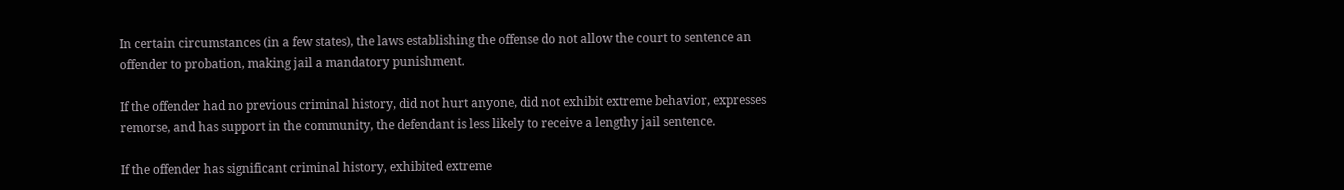In certain circumstances (in a few states), the laws establishing the offense do not allow the court to sentence an offender to probation, making jail a mandatory punishment.

If the offender had no previous criminal history, did not hurt anyone, did not exhibit extreme behavior, expresses remorse, and has support in the community, the defendant is less likely to receive a lengthy jail sentence.

If the offender has significant criminal history, exhibited extreme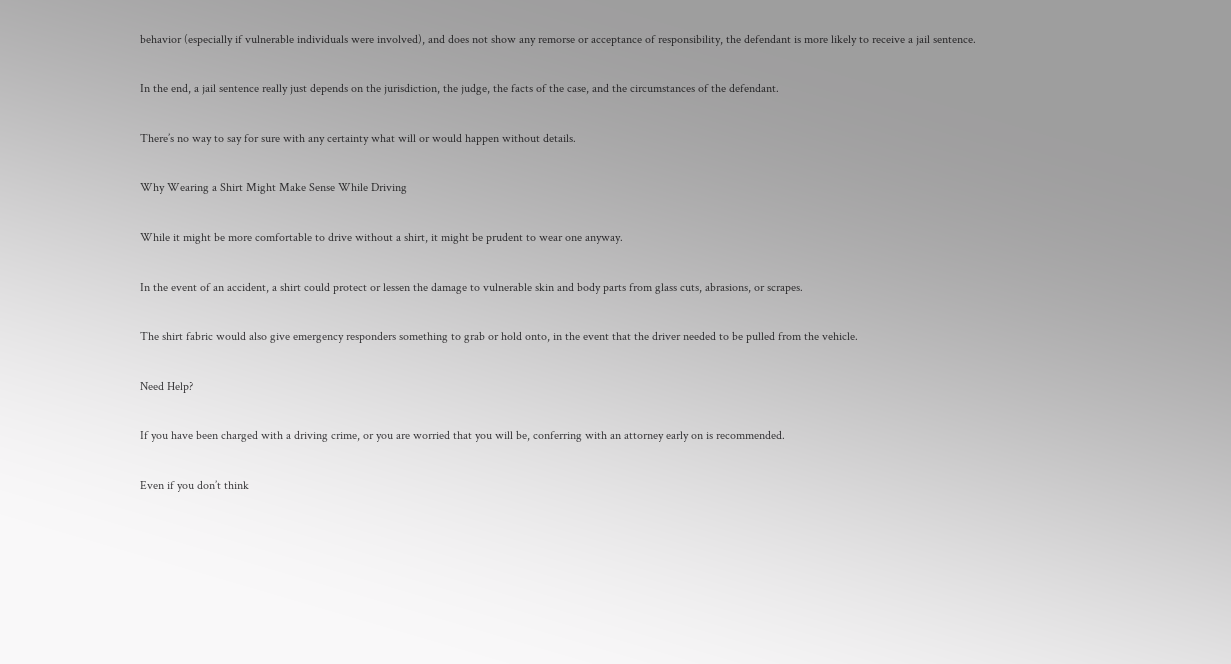behavior (especially if vulnerable individuals were involved), and does not show any remorse or acceptance of responsibility, the defendant is more likely to receive a jail sentence.

In the end, a jail sentence really just depends on the jurisdiction, the judge, the facts of the case, and the circumstances of the defendant.

There’s no way to say for sure with any certainty what will or would happen without details.

Why Wearing a Shirt Might Make Sense While Driving

While it might be more comfortable to drive without a shirt, it might be prudent to wear one anyway.

In the event of an accident, a shirt could protect or lessen the damage to vulnerable skin and body parts from glass cuts, abrasions, or scrapes.

The shirt fabric would also give emergency responders something to grab or hold onto, in the event that the driver needed to be pulled from the vehicle.

Need Help?

If you have been charged with a driving crime, or you are worried that you will be, conferring with an attorney early on is recommended.

Even if you don’t think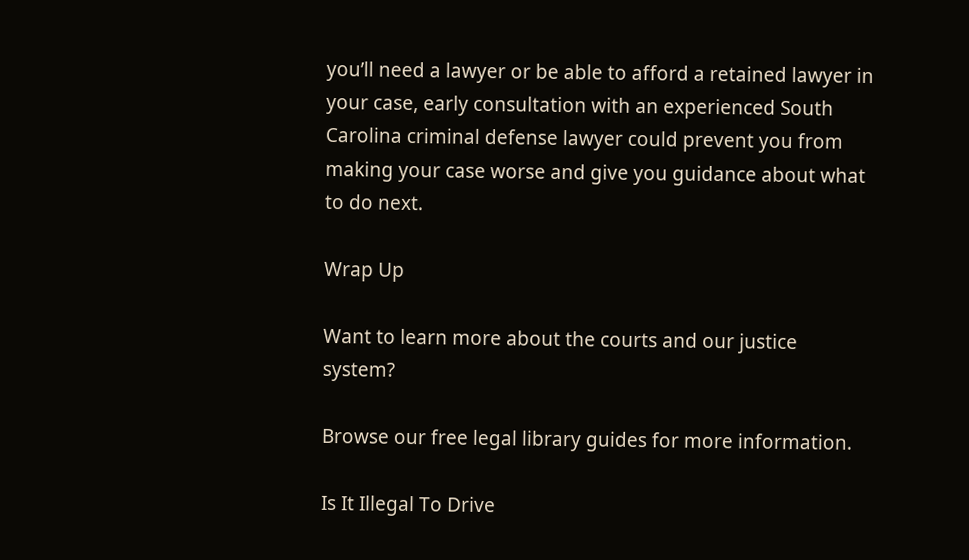you’ll need a lawyer or be able to afford a retained lawyer in your case, early consultation with an experienced South Carolina criminal defense lawyer could prevent you from making your case worse and give you guidance about what to do next.

Wrap Up

Want to learn more about the courts and our justice system?

Browse our free legal library guides for more information.

Is It Illegal To Drive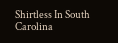Shirtless In South Carolina